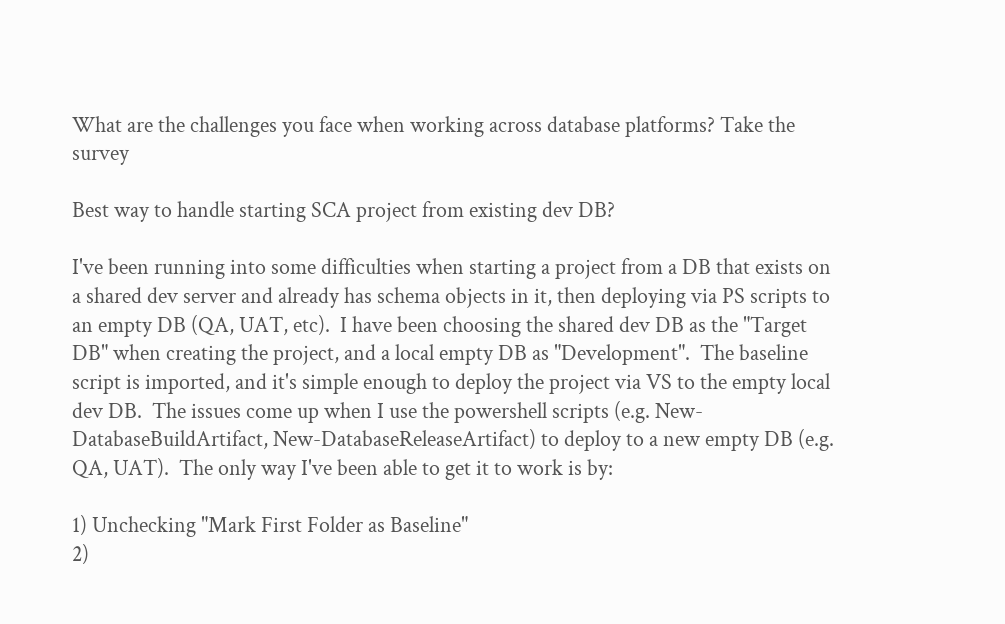What are the challenges you face when working across database platforms? Take the survey

Best way to handle starting SCA project from existing dev DB?

I've been running into some difficulties when starting a project from a DB that exists on a shared dev server and already has schema objects in it, then deploying via PS scripts to an empty DB (QA, UAT, etc).  I have been choosing the shared dev DB as the "Target DB" when creating the project, and a local empty DB as "Development".  The baseline script is imported, and it's simple enough to deploy the project via VS to the empty local dev DB.  The issues come up when I use the powershell scripts (e.g. New-DatabaseBuildArtifact, New-DatabaseReleaseArtifact) to deploy to a new empty DB (e.g. QA, UAT).  The only way I've been able to get it to work is by:

1) Unchecking "Mark First Folder as Baseline"
2)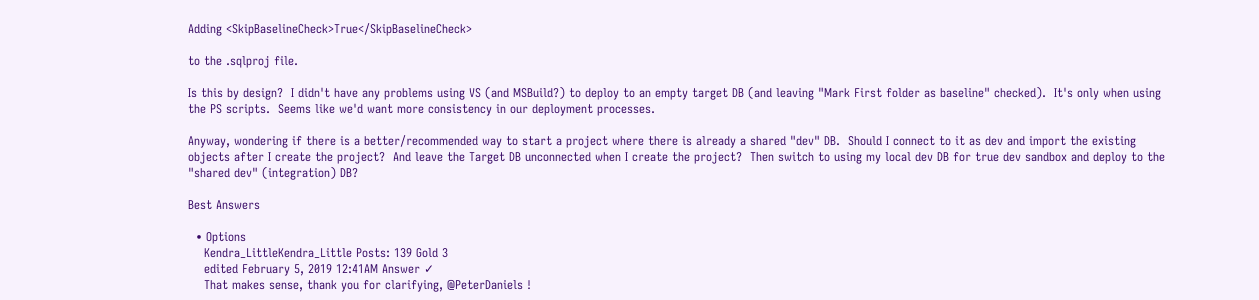Adding <SkipBaselineCheck>True</SkipBaselineCheck>

to the .sqlproj file.

Is this by design?  I didn't have any problems using VS (and MSBuild?) to deploy to an empty target DB (and leaving "Mark First folder as baseline" checked).  It's only when using the PS scripts.  Seems like we'd want more consistency in our deployment processes.

Anyway, wondering if there is a better/recommended way to start a project where there is already a shared "dev" DB.  Should I connect to it as dev and import the existing objects after I create the project?  And leave the Target DB unconnected when I create the project?  Then switch to using my local dev DB for true dev sandbox and deploy to the "shared dev" (integration) DB?

Best Answers

  • Options
    Kendra_LittleKendra_Little Posts: 139 Gold 3
    edited February 5, 2019 12:41AM Answer ✓
    That makes sense, thank you for clarifying, @PeterDaniels !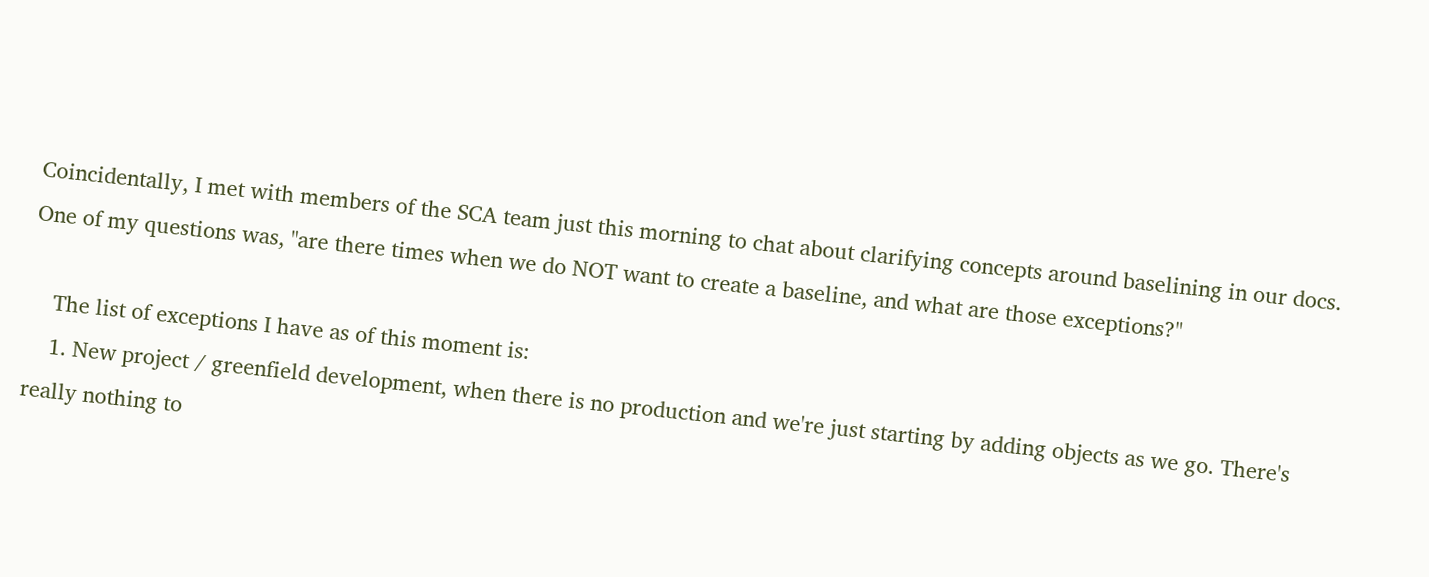Coincidentally, I met with members of the SCA team just this morning to chat about clarifying concepts around baselining in our docs. One of my questions was, "are there times when we do NOT want to create a baseline, and what are those exceptions?"

    The list of exceptions I have as of this moment is:
    1. New project / greenfield development, when there is no production and we're just starting by adding objects as we go. There's really nothing to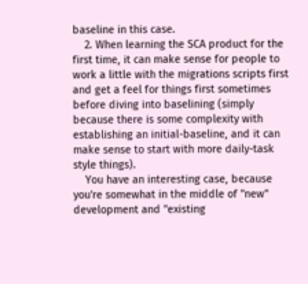baseline in this case.
    2. When learning the SCA product for the first time, it can make sense for people to work a little with the migrations scripts first and get a feel for things first sometimes before diving into baselining (simply because there is some complexity with establishing an initial-baseline, and it can make sense to start with more daily-task style things).
    You have an interesting case, because you're somewhat in the middle of "new" development and "existing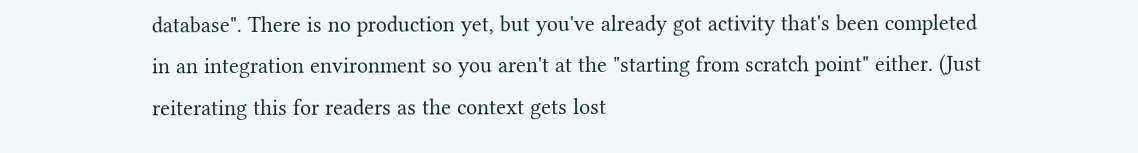database". There is no production yet, but you've already got activity that's been completed in an integration environment so you aren't at the "starting from scratch point" either. (Just reiterating this for readers as the context gets lost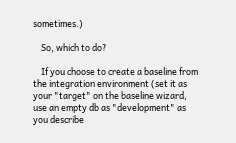sometimes.)

    So, which to do?

    If you choose to create a baseline from the integration environment (set it as your "target" on the baseline wizard, use an empty db as "development" as you describe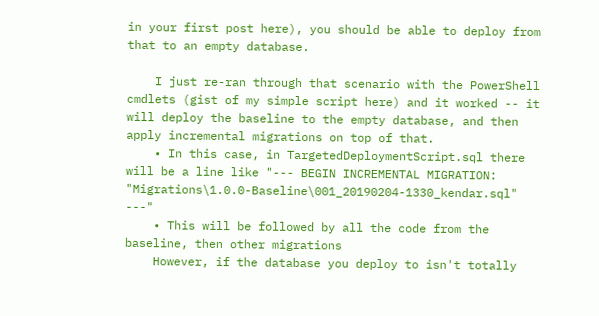in your first post here), you should be able to deploy from that to an empty database.

    I just re-ran through that scenario with the PowerShell cmdlets (gist of my simple script here) and it worked -- it will deploy the baseline to the empty database, and then apply incremental migrations on top of that.
    • In this case, in TargetedDeploymentScript.sql there will be a line like "--- BEGIN INCREMENTAL MIGRATION: "Migrations\1.0.0-Baseline\001_20190204-1330_kendar.sql" ---"
    • This will be followed by all the code from the baseline, then other migrations
    However, if the database you deploy to isn't totally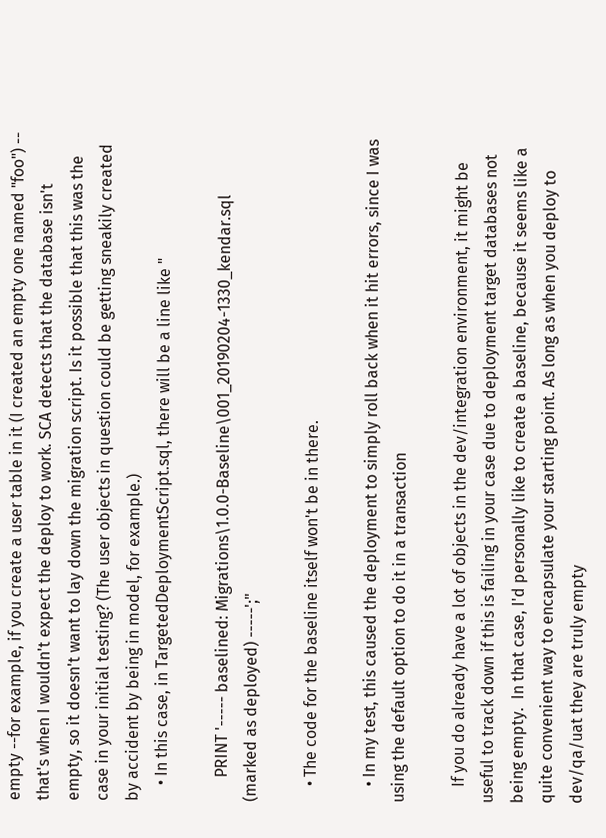empty --for example, if you create a user table in it (I created an empty one named "foo") -- that's when I wouldn't expect the deploy to work. SCA detects that the database isn't empty, so it doesn't want to lay down the migration script. Is it possible that this was the case in your initial testing? (The user objects in question could be getting sneakily created by accident by being in model, for example.)
    • In this case, in TargetedDeploymentScript.sql, there will be a line like "

      PRINT '----- baselined: Migrations\1.0.0-Baseline\001_20190204-1330_kendar.sql (marked as deployed) -----';"

    • The code for the baseline itself won't be in there.

    • In my test, this caused the deployment to simply roll back when it hit errors, since I was using the default option to do it in a transaction

    If you do already have a lot of objects in the dev/integration environment, it might be useful to track down if this is failing in your case due to deployment target databases not being empty.  In that case, I'd personally like to create a baseline, because it seems like a quite convenient way to encapsulate your starting point. As long as when you deploy to dev/qa/uat they are truly empty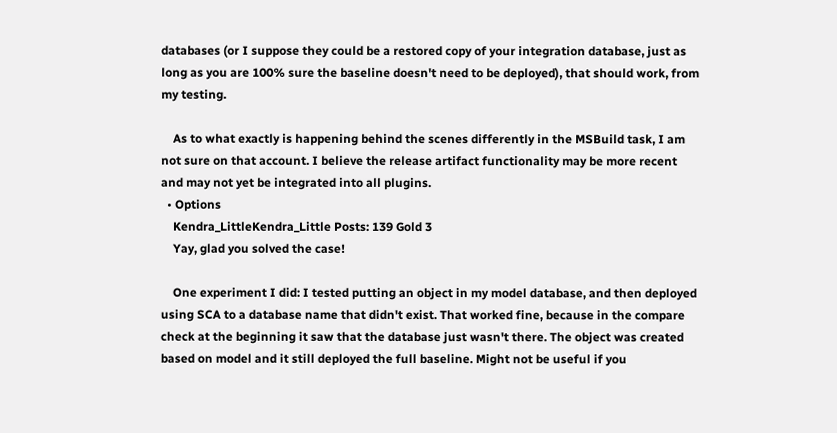databases (or I suppose they could be a restored copy of your integration database, just as long as you are 100% sure the baseline doesn't need to be deployed), that should work, from my testing.

    As to what exactly is happening behind the scenes differently in the MSBuild task, I am not sure on that account. I believe the release artifact functionality may be more recent and may not yet be integrated into all plugins.
  • Options
    Kendra_LittleKendra_Little Posts: 139 Gold 3
    Yay, glad you solved the case!

    One experiment I did: I tested putting an object in my model database, and then deployed using SCA to a database name that didn't exist. That worked fine, because in the compare check at the beginning it saw that the database just wasn't there. The object was created based on model and it still deployed the full baseline. Might not be useful if you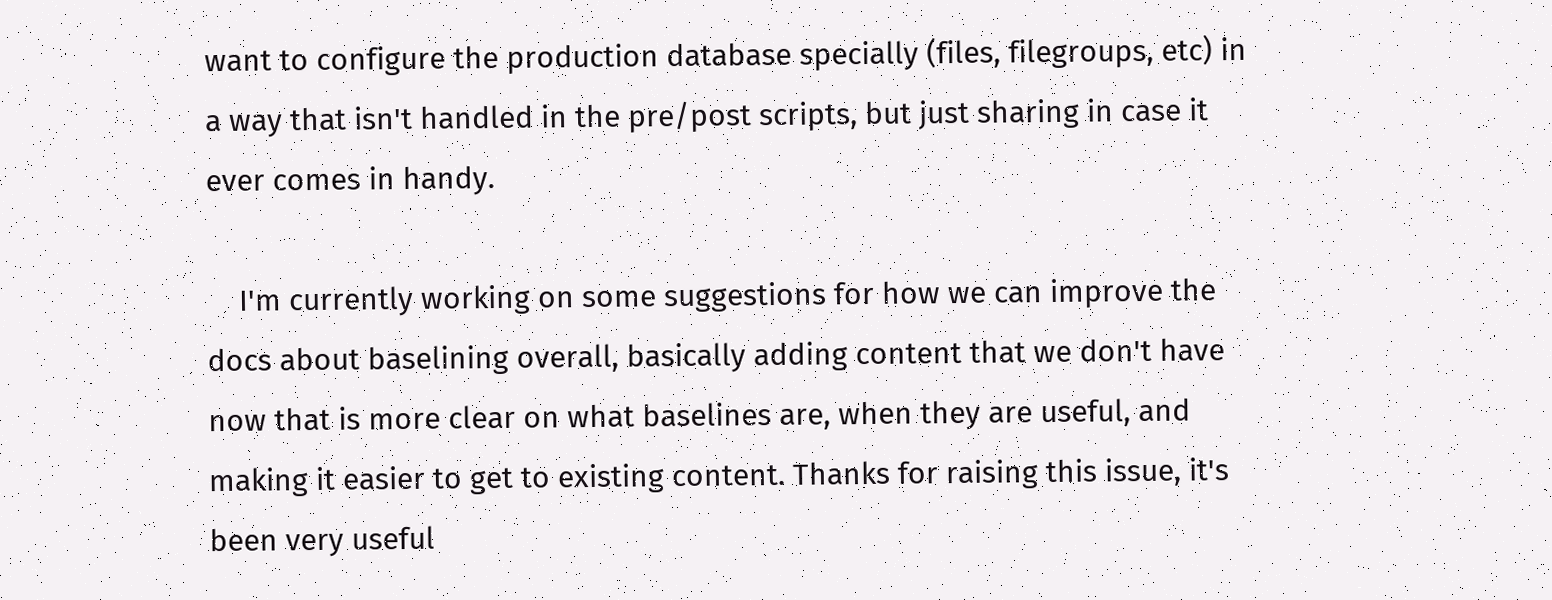want to configure the production database specially (files, filegroups, etc) in a way that isn't handled in the pre/post scripts, but just sharing in case it ever comes in handy.

    I'm currently working on some suggestions for how we can improve the docs about baselining overall, basically adding content that we don't have now that is more clear on what baselines are, when they are useful, and making it easier to get to existing content. Thanks for raising this issue, it's been very useful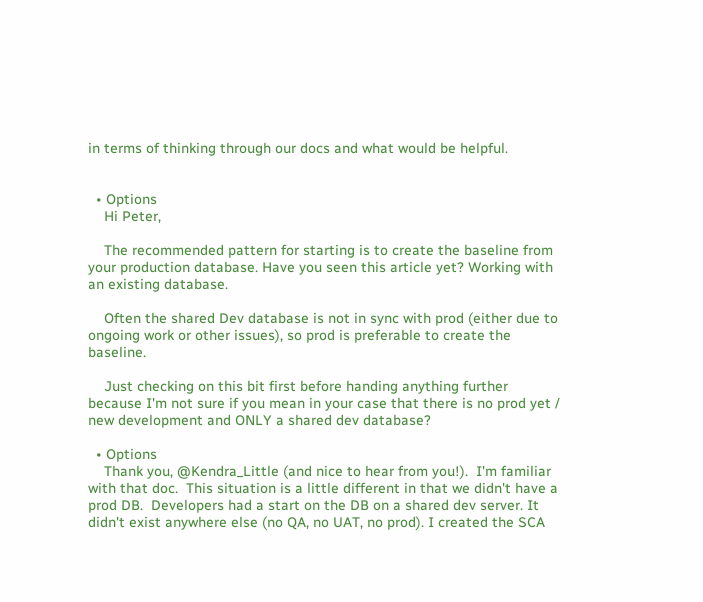in terms of thinking through our docs and what would be helpful.


  • Options
    Hi Peter,

    The recommended pattern for starting is to create the baseline from your production database. Have you seen this article yet? Working with an existing database.

    Often the shared Dev database is not in sync with prod (either due to ongoing work or other issues), so prod is preferable to create the baseline.

    Just checking on this bit first before handing anything further because I'm not sure if you mean in your case that there is no prod yet / new development and ONLY a shared dev database?

  • Options
    Thank you, @Kendra_Little (and nice to hear from you!).  I'm familiar with that doc.  This situation is a little different in that we didn't have a prod DB.  Developers had a start on the DB on a shared dev server. It didn't exist anywhere else (no QA, no UAT, no prod). I created the SCA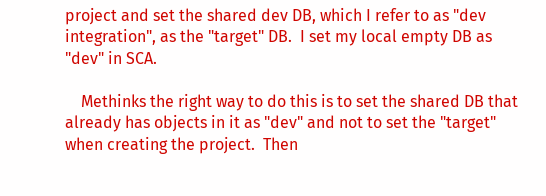project and set the shared dev DB, which I refer to as "dev integration", as the "target" DB.  I set my local empty DB as "dev" in SCA.

    Methinks the right way to do this is to set the shared DB that already has objects in it as "dev" and not to set the "target" when creating the project.  Then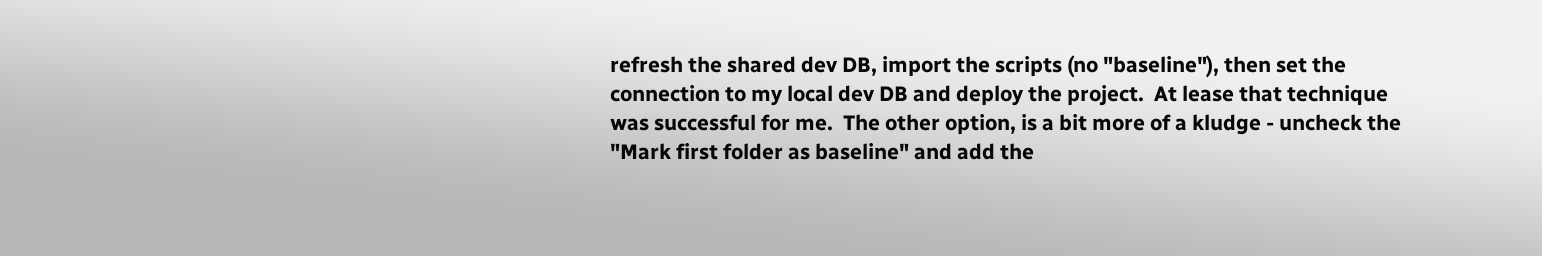refresh the shared dev DB, import the scripts (no "baseline"), then set the connection to my local dev DB and deploy the project.  At lease that technique was successful for me.  The other option, is a bit more of a kludge - uncheck the "Mark first folder as baseline" and add the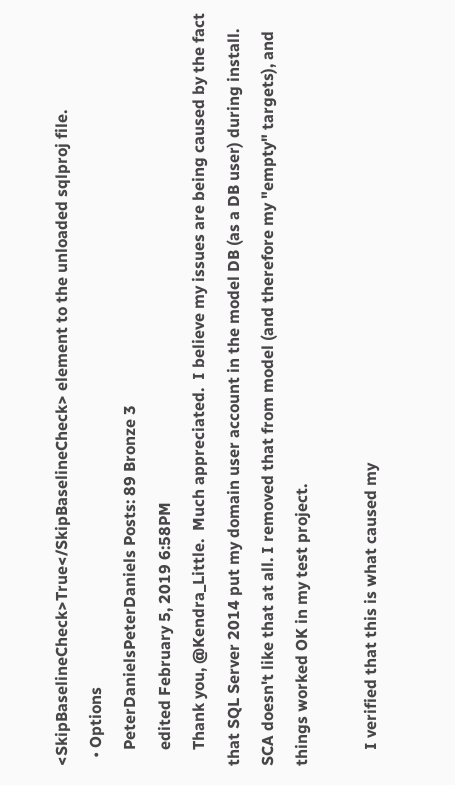<SkipBaselineCheck>True</SkipBaselineCheck> element to the unloaded sqlproj file.
  • Options
    PeterDanielsPeterDaniels Posts: 89 Bronze 3
    edited February 5, 2019 6:58PM
    Thank you, @Kendra_Little.  Much appreciated.  I believe my issues are being caused by the fact that SQL Server 2014 put my domain user account in the model DB (as a DB user) during install. SCA doesn't like that at all. I removed that from model (and therefore my "empty" targets), and things worked OK in my test project.

    I verified that this is what caused my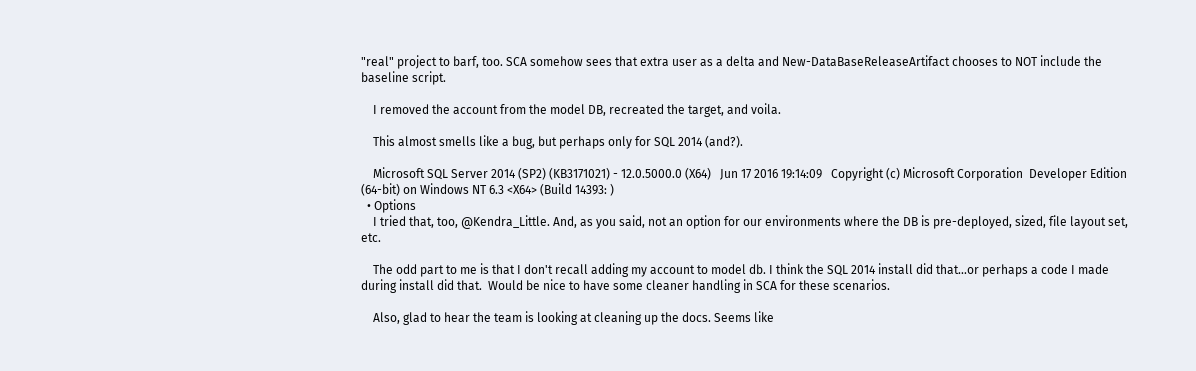"real" project to barf, too. SCA somehow sees that extra user as a delta and New-DataBaseReleaseArtifact chooses to NOT include the baseline script.

    I removed the account from the model DB, recreated the target, and voila.

    This almost smells like a bug, but perhaps only for SQL 2014 (and?).

    Microsoft SQL Server 2014 (SP2) (KB3171021) - 12.0.5000.0 (X64)   Jun 17 2016 19:14:09   Copyright (c) Microsoft Corporation  Developer Edition (64-bit) on Windows NT 6.3 <X64> (Build 14393: )
  • Options
    I tried that, too, @Kendra_Little. And, as you said, not an option for our environments where the DB is pre-deployed, sized, file layout set, etc.

    The odd part to me is that I don't recall adding my account to model db. I think the SQL 2014 install did that...or perhaps a code I made during install did that.  Would be nice to have some cleaner handling in SCA for these scenarios.

    Also, glad to hear the team is looking at cleaning up the docs. Seems like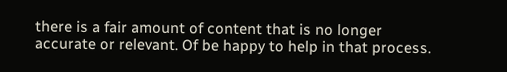there is a fair amount of content that is no longer accurate or relevant. Of be happy to help in that process.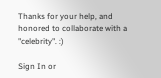Thanks for your help, and honored to collaborate with a "celebrity". :)

Sign In or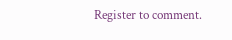Register to comment.